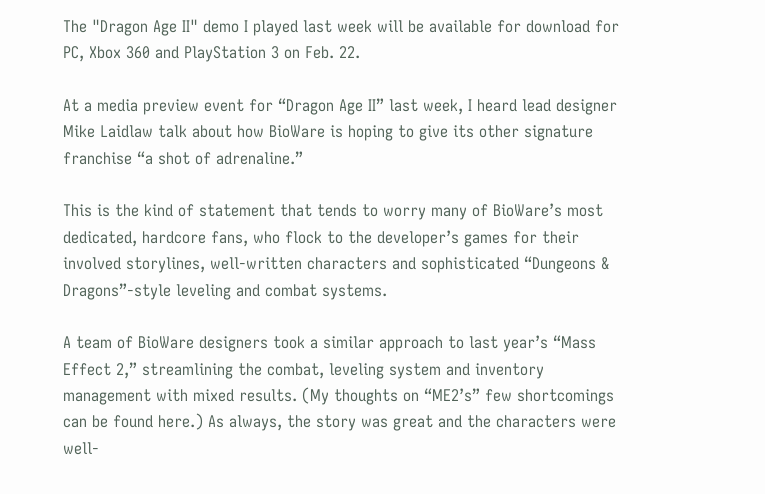The "Dragon Age II" demo I played last week will be available for download for PC, Xbox 360 and PlayStation 3 on Feb. 22.

At a media preview event for “Dragon Age II” last week, I heard lead designer Mike Laidlaw talk about how BioWare is hoping to give its other signature franchise “a shot of adrenaline.”

This is the kind of statement that tends to worry many of BioWare’s most dedicated, hardcore fans, who flock to the developer’s games for their involved storylines, well-written characters and sophisticated “Dungeons & Dragons”-style leveling and combat systems.

A team of BioWare designers took a similar approach to last year’s “Mass Effect 2,” streamlining the combat, leveling system and inventory management with mixed results. (My thoughts on “ME2’s” few shortcomings can be found here.) As always, the story was great and the characters were well-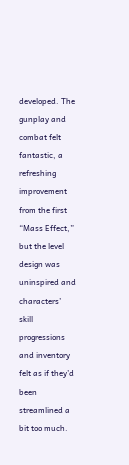developed. The gunplay and combat felt fantastic, a refreshing improvement from the first “Mass Effect,” but the level design was uninspired and characters’ skill progressions and inventory felt as if they’d been streamlined a bit too much.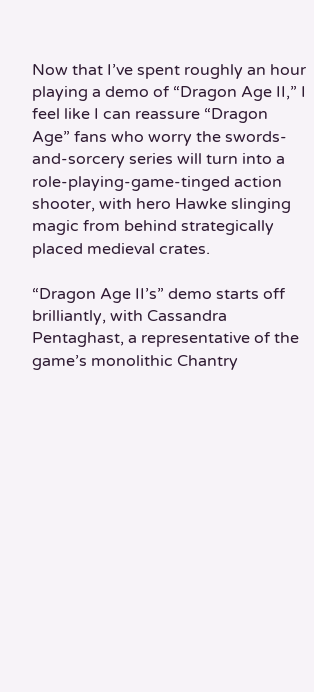Now that I’ve spent roughly an hour playing a demo of “Dragon Age II,” I feel like I can reassure “Dragon Age” fans who worry the swords-and-sorcery series will turn into a role-playing-game-tinged action shooter, with hero Hawke slinging magic from behind strategically placed medieval crates.

“Dragon Age II’s” demo starts off brilliantly, with Cassandra Pentaghast, a representative of the game’s monolithic Chantry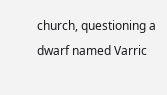church, questioning a dwarf named Varric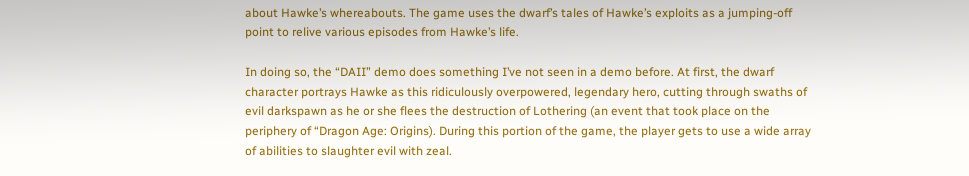about Hawke’s whereabouts. The game uses the dwarf’s tales of Hawke’s exploits as a jumping-off point to relive various episodes from Hawke’s life.

In doing so, the “DAII” demo does something I’ve not seen in a demo before. At first, the dwarf character portrays Hawke as this ridiculously overpowered, legendary hero, cutting through swaths of evil darkspawn as he or she flees the destruction of Lothering (an event that took place on the periphery of “Dragon Age: Origins). During this portion of the game, the player gets to use a wide array of abilities to slaughter evil with zeal.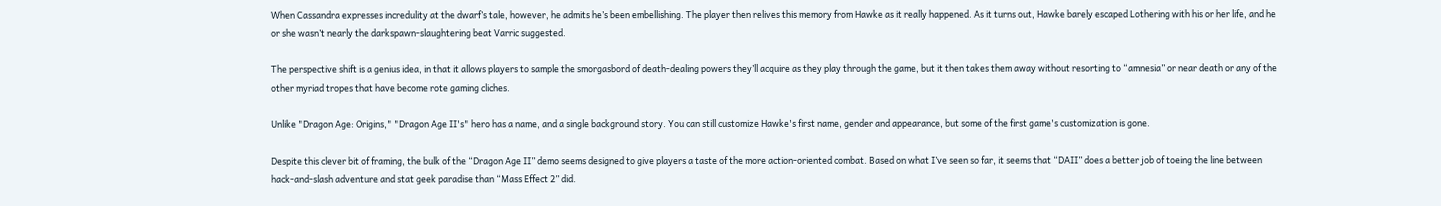When Cassandra expresses incredulity at the dwarf’s tale, however, he admits he’s been embellishing. The player then relives this memory from Hawke as it really happened. As it turns out, Hawke barely escaped Lothering with his or her life, and he or she wasn’t nearly the darkspawn-slaughtering beat Varric suggested.

The perspective shift is a genius idea, in that it allows players to sample the smorgasbord of death-dealing powers they’ll acquire as they play through the game, but it then takes them away without resorting to “amnesia” or near death or any of the other myriad tropes that have become rote gaming cliches.

Unlike "Dragon Age: Origins," "Dragon Age II's" hero has a name, and a single background story. You can still customize Hawke's first name, gender and appearance, but some of the first game's customization is gone.

Despite this clever bit of framing, the bulk of the “Dragon Age II” demo seems designed to give players a taste of the more action-oriented combat. Based on what I’ve seen so far, it seems that “DAII” does a better job of toeing the line between hack-and-slash adventure and stat geek paradise than “Mass Effect 2” did.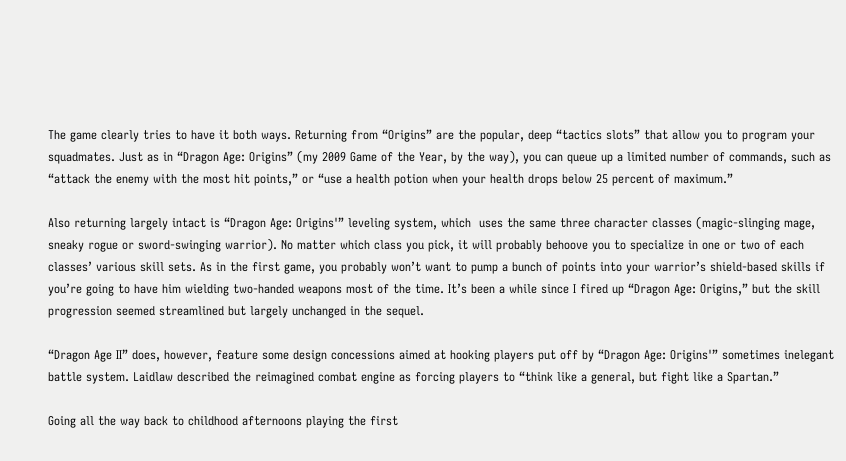The game clearly tries to have it both ways. Returning from “Origins” are the popular, deep “tactics slots” that allow you to program your squadmates. Just as in “Dragon Age: Origins” (my 2009 Game of the Year, by the way), you can queue up a limited number of commands, such as “attack the enemy with the most hit points,” or “use a health potion when your health drops below 25 percent of maximum.”

Also returning largely intact is “Dragon Age: Origins'” leveling system, which  uses the same three character classes (magic-slinging mage, sneaky rogue or sword-swinging warrior). No matter which class you pick, it will probably behoove you to specialize in one or two of each classes’ various skill sets. As in the first game, you probably won’t want to pump a bunch of points into your warrior’s shield-based skills if you’re going to have him wielding two-handed weapons most of the time. It’s been a while since I fired up “Dragon Age: Origins,” but the skill progression seemed streamlined but largely unchanged in the sequel.

“Dragon Age II” does, however, feature some design concessions aimed at hooking players put off by “Dragon Age: Origins'” sometimes inelegant battle system. Laidlaw described the reimagined combat engine as forcing players to “think like a general, but fight like a Spartan.”

Going all the way back to childhood afternoons playing the first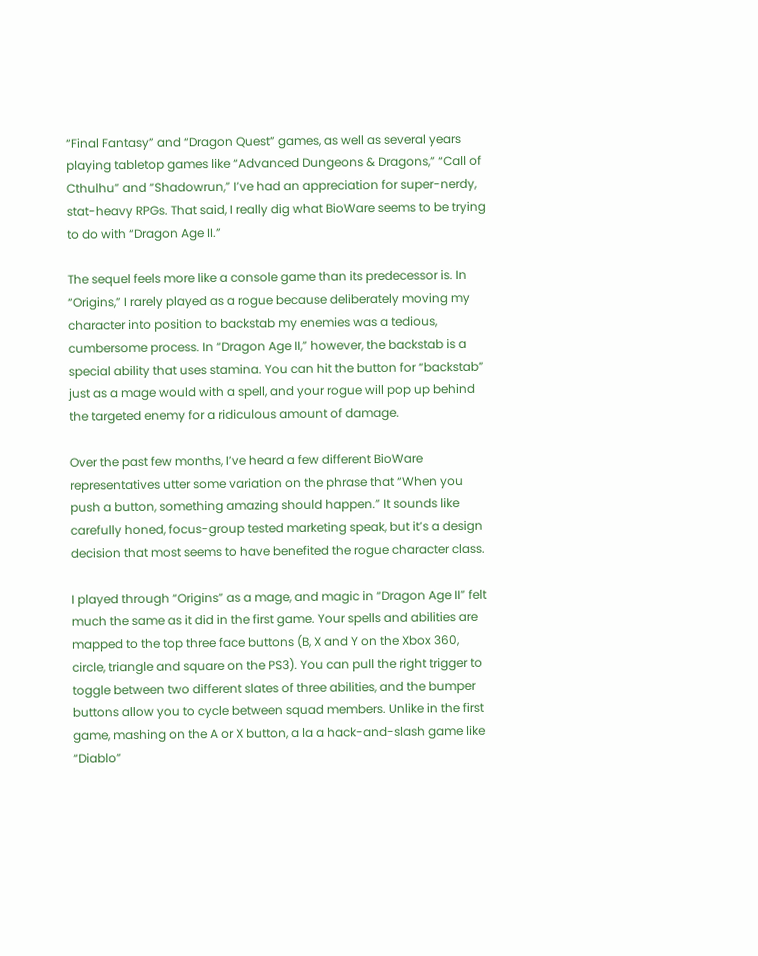“Final Fantasy” and “Dragon Quest” games, as well as several years playing tabletop games like “Advanced Dungeons & Dragons,” “Call of Cthulhu” and “Shadowrun,” I’ve had an appreciation for super-nerdy, stat-heavy RPGs. That said, I really dig what BioWare seems to be trying to do with “Dragon Age II.”

The sequel feels more like a console game than its predecessor is. In “Origins,” I rarely played as a rogue because deliberately moving my character into position to backstab my enemies was a tedious, cumbersome process. In “Dragon Age II,” however, the backstab is a special ability that uses stamina. You can hit the button for “backstab” just as a mage would with a spell, and your rogue will pop up behind the targeted enemy for a ridiculous amount of damage.

Over the past few months, I’ve heard a few different BioWare representatives utter some variation on the phrase that “When you push a button, something amazing should happen.” It sounds like carefully honed, focus-group tested marketing speak, but it’s a design decision that most seems to have benefited the rogue character class.

I played through “Origins” as a mage, and magic in “Dragon Age II” felt much the same as it did in the first game. Your spells and abilities are mapped to the top three face buttons (B, X and Y on the Xbox 360, circle, triangle and square on the PS3). You can pull the right trigger to toggle between two different slates of three abilities, and the bumper buttons allow you to cycle between squad members. Unlike in the first game, mashing on the A or X button, a la a hack-and-slash game like “Diablo”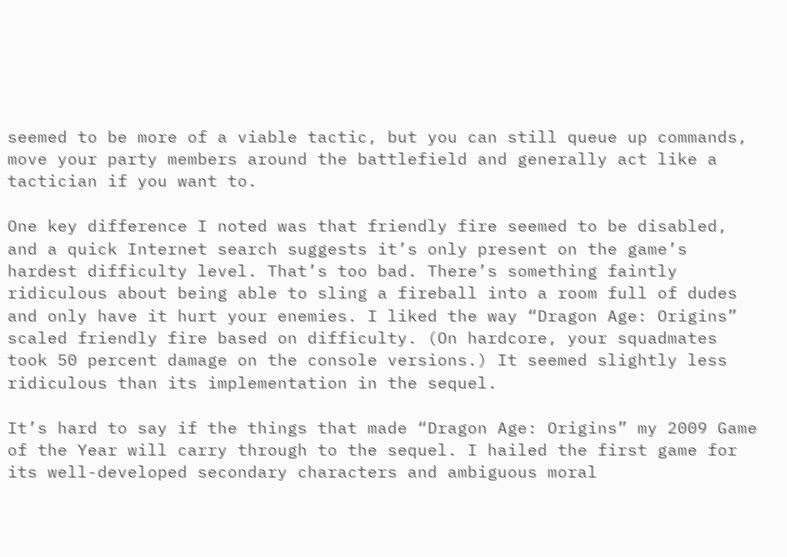seemed to be more of a viable tactic, but you can still queue up commands, move your party members around the battlefield and generally act like a tactician if you want to.

One key difference I noted was that friendly fire seemed to be disabled, and a quick Internet search suggests it’s only present on the game’s hardest difficulty level. That’s too bad. There’s something faintly ridiculous about being able to sling a fireball into a room full of dudes and only have it hurt your enemies. I liked the way “Dragon Age: Origins” scaled friendly fire based on difficulty. (On hardcore, your squadmates took 50 percent damage on the console versions.) It seemed slightly less ridiculous than its implementation in the sequel.

It’s hard to say if the things that made “Dragon Age: Origins” my 2009 Game of the Year will carry through to the sequel. I hailed the first game for its well-developed secondary characters and ambiguous moral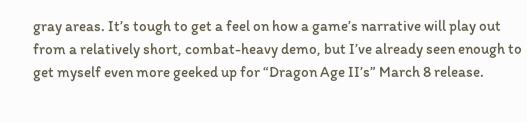gray areas. It’s tough to get a feel on how a game’s narrative will play out from a relatively short, combat-heavy demo, but I’ve already seen enough to get myself even more geeked up for “Dragon Age II’s” March 8 release.